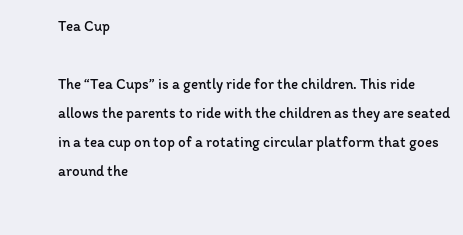Tea Cup

The “Tea Cups” is a gently ride for the children. This ride allows the parents to ride with the children as they are seated in a tea cup on top of a rotating circular platform that goes around the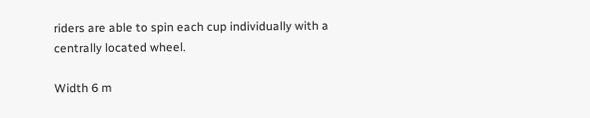riders are able to spin each cup individually with a centrally located wheel.

Width 6 m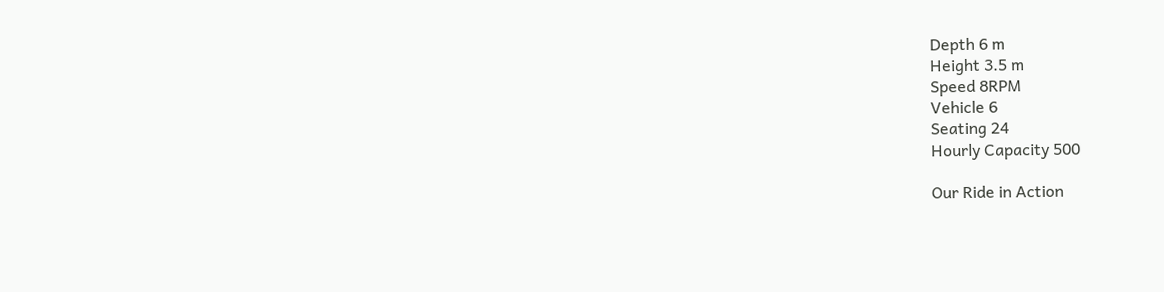Depth 6 m
Height 3.5 m
Speed 8RPM
Vehicle 6
Seating 24
Hourly Capacity 500

Our Ride in Action